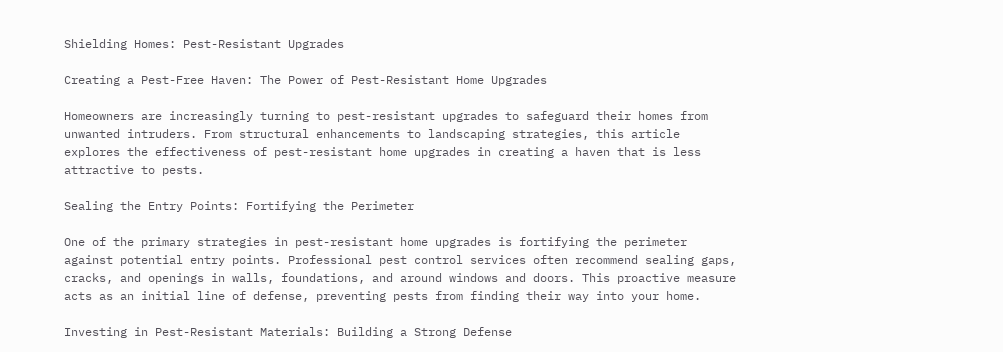Shielding Homes: Pest-Resistant Upgrades

Creating a Pest-Free Haven: The Power of Pest-Resistant Home Upgrades

Homeowners are increasingly turning to pest-resistant upgrades to safeguard their homes from unwanted intruders. From structural enhancements to landscaping strategies, this article explores the effectiveness of pest-resistant home upgrades in creating a haven that is less attractive to pests.

Sealing the Entry Points: Fortifying the Perimeter

One of the primary strategies in pest-resistant home upgrades is fortifying the perimeter against potential entry points. Professional pest control services often recommend sealing gaps, cracks, and openings in walls, foundations, and around windows and doors. This proactive measure acts as an initial line of defense, preventing pests from finding their way into your home.

Investing in Pest-Resistant Materials: Building a Strong Defense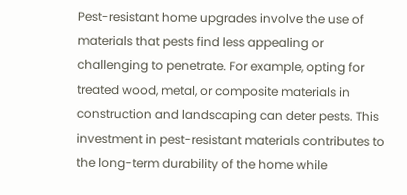Pest-resistant home upgrades involve the use of materials that pests find less appealing or challenging to penetrate. For example, opting for treated wood, metal, or composite materials in construction and landscaping can deter pests. This investment in pest-resistant materials contributes to the long-term durability of the home while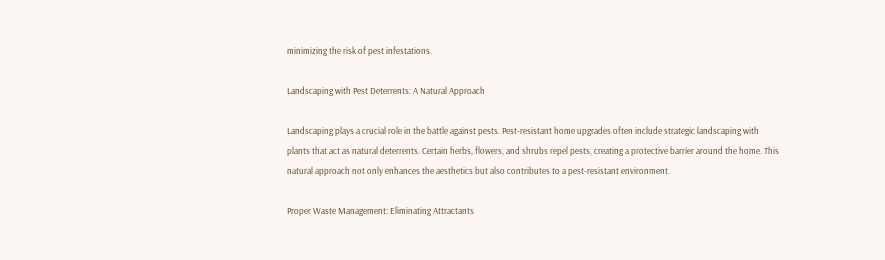minimizing the risk of pest infestations.

Landscaping with Pest Deterrents: A Natural Approach

Landscaping plays a crucial role in the battle against pests. Pest-resistant home upgrades often include strategic landscaping with plants that act as natural deterrents. Certain herbs, flowers, and shrubs repel pests, creating a protective barrier around the home. This natural approach not only enhances the aesthetics but also contributes to a pest-resistant environment.

Proper Waste Management: Eliminating Attractants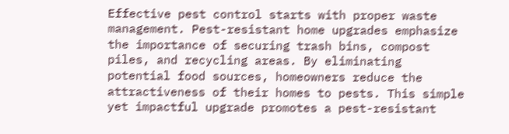Effective pest control starts with proper waste management. Pest-resistant home upgrades emphasize the importance of securing trash bins, compost piles, and recycling areas. By eliminating potential food sources, homeowners reduce the attractiveness of their homes to pests. This simple yet impactful upgrade promotes a pest-resistant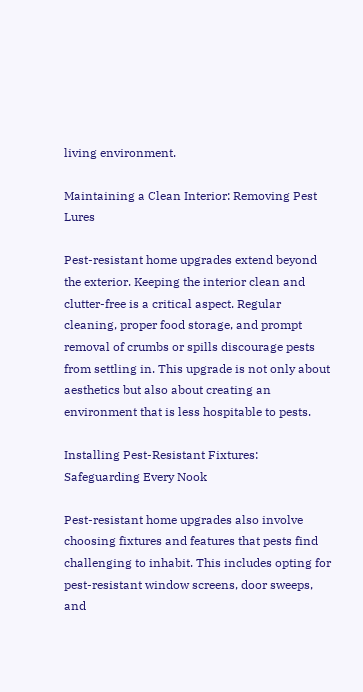living environment.

Maintaining a Clean Interior: Removing Pest Lures

Pest-resistant home upgrades extend beyond the exterior. Keeping the interior clean and clutter-free is a critical aspect. Regular cleaning, proper food storage, and prompt removal of crumbs or spills discourage pests from settling in. This upgrade is not only about aesthetics but also about creating an environment that is less hospitable to pests.

Installing Pest-Resistant Fixtures: Safeguarding Every Nook

Pest-resistant home upgrades also involve choosing fixtures and features that pests find challenging to inhabit. This includes opting for pest-resistant window screens, door sweeps, and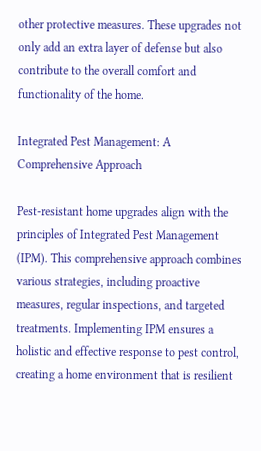other protective measures. These upgrades not only add an extra layer of defense but also contribute to the overall comfort and functionality of the home.

Integrated Pest Management: A Comprehensive Approach

Pest-resistant home upgrades align with the principles of Integrated Pest Management (IPM). This comprehensive approach combines various strategies, including proactive measures, regular inspections, and targeted treatments. Implementing IPM ensures a holistic and effective response to pest control, creating a home environment that is resilient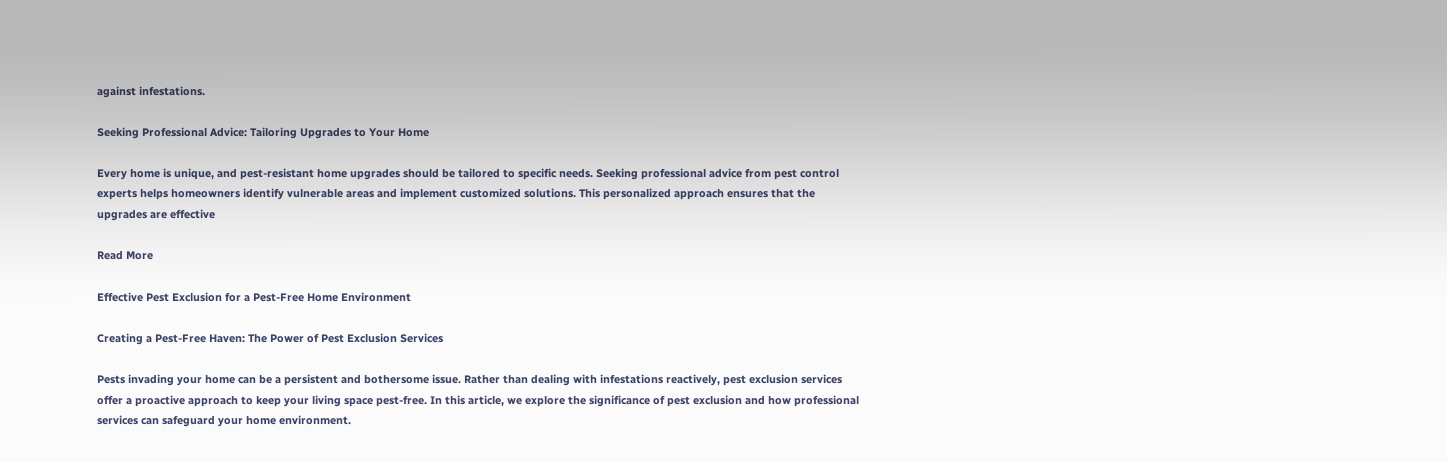against infestations.

Seeking Professional Advice: Tailoring Upgrades to Your Home

Every home is unique, and pest-resistant home upgrades should be tailored to specific needs. Seeking professional advice from pest control experts helps homeowners identify vulnerable areas and implement customized solutions. This personalized approach ensures that the upgrades are effective

Read More

Effective Pest Exclusion for a Pest-Free Home Environment

Creating a Pest-Free Haven: The Power of Pest Exclusion Services

Pests invading your home can be a persistent and bothersome issue. Rather than dealing with infestations reactively, pest exclusion services offer a proactive approach to keep your living space pest-free. In this article, we explore the significance of pest exclusion and how professional services can safeguard your home environment.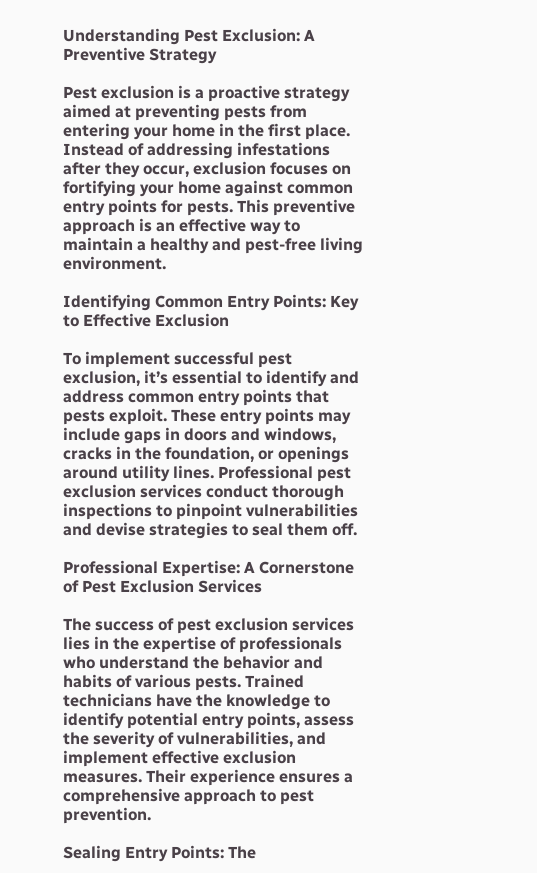Understanding Pest Exclusion: A Preventive Strategy

Pest exclusion is a proactive strategy aimed at preventing pests from entering your home in the first place. Instead of addressing infestations after they occur, exclusion focuses on fortifying your home against common entry points for pests. This preventive approach is an effective way to maintain a healthy and pest-free living environment.

Identifying Common Entry Points: Key to Effective Exclusion

To implement successful pest exclusion, it’s essential to identify and address common entry points that pests exploit. These entry points may include gaps in doors and windows, cracks in the foundation, or openings around utility lines. Professional pest exclusion services conduct thorough inspections to pinpoint vulnerabilities and devise strategies to seal them off.

Professional Expertise: A Cornerstone of Pest Exclusion Services

The success of pest exclusion services lies in the expertise of professionals who understand the behavior and habits of various pests. Trained technicians have the knowledge to identify potential entry points, assess the severity of vulnerabilities, and implement effective exclusion measures. Their experience ensures a comprehensive approach to pest prevention.

Sealing Entry Points: The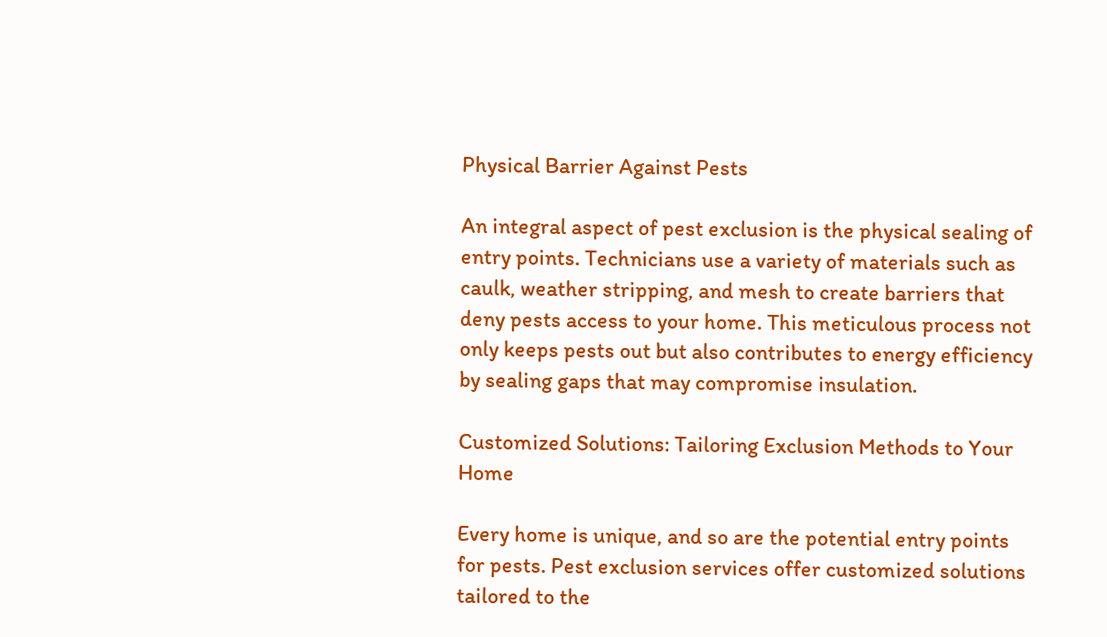Physical Barrier Against Pests

An integral aspect of pest exclusion is the physical sealing of entry points. Technicians use a variety of materials such as caulk, weather stripping, and mesh to create barriers that deny pests access to your home. This meticulous process not only keeps pests out but also contributes to energy efficiency by sealing gaps that may compromise insulation.

Customized Solutions: Tailoring Exclusion Methods to Your Home

Every home is unique, and so are the potential entry points for pests. Pest exclusion services offer customized solutions tailored to the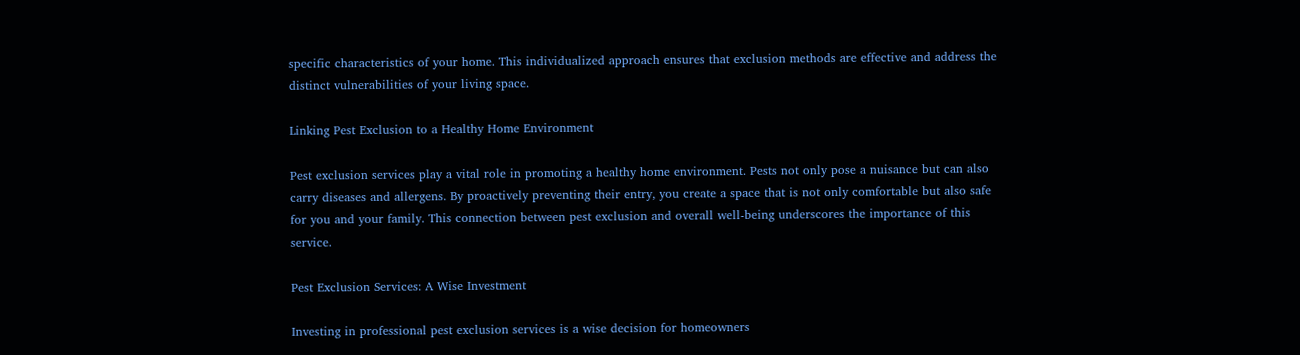specific characteristics of your home. This individualized approach ensures that exclusion methods are effective and address the distinct vulnerabilities of your living space.

Linking Pest Exclusion to a Healthy Home Environment

Pest exclusion services play a vital role in promoting a healthy home environment. Pests not only pose a nuisance but can also carry diseases and allergens. By proactively preventing their entry, you create a space that is not only comfortable but also safe for you and your family. This connection between pest exclusion and overall well-being underscores the importance of this service.

Pest Exclusion Services: A Wise Investment

Investing in professional pest exclusion services is a wise decision for homeowners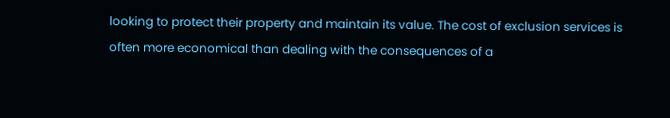looking to protect their property and maintain its value. The cost of exclusion services is often more economical than dealing with the consequences of a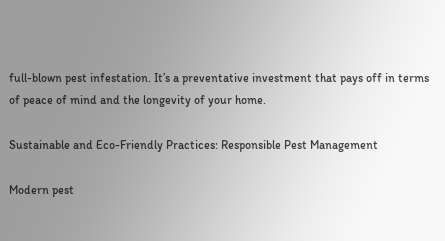full-blown pest infestation. It’s a preventative investment that pays off in terms of peace of mind and the longevity of your home.

Sustainable and Eco-Friendly Practices: Responsible Pest Management

Modern pest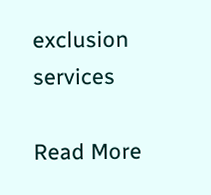exclusion services

Read More